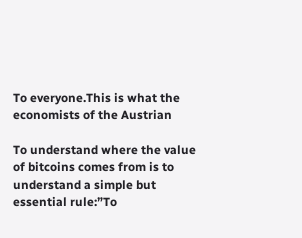To everyone.This is what the economists of the Austrian

To understand where the value of bitcoins comes from is to understand a simple but essential rule:”To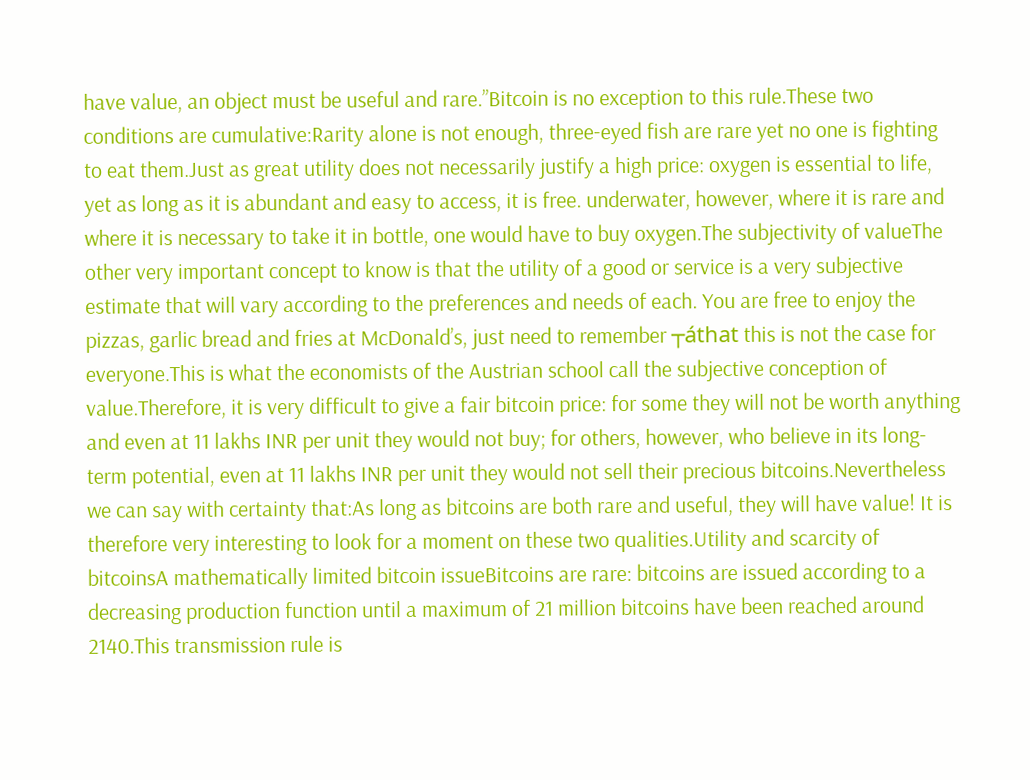have value, an object must be useful and rare.”Bitcoin is no exception to this rule.These two conditions are cumulative:Rarity alone is not enough, three-eyed fish are rare yet no one is fighting to eat them.Just as great utility does not necessarily justify a high price: oxygen is essential to life, yet as long as it is abundant and easy to access, it is free. underwater, however, where it is rare and where it is necessary to take it in bottle, one would have to buy oxygen.The subjectivity of valueThe other very important concept to know is that the utility of a good or service is a very subjective estimate that will vary according to the preferences and needs of each. You are free to enjoy the pizzas, garlic bread and fries at McDonald’s, just need to remember ┬áthat this is not the case for everyone.This is what the economists of the Austrian school call the subjective conception of value.Therefore, it is very difficult to give a fair bitcoin price: for some they will not be worth anything and even at 11 lakhs INR per unit they would not buy; for others, however, who believe in its long-term potential, even at 11 lakhs INR per unit they would not sell their precious bitcoins.Nevertheless we can say with certainty that:As long as bitcoins are both rare and useful, they will have value! It is therefore very interesting to look for a moment on these two qualities.Utility and scarcity of bitcoinsA mathematically limited bitcoin issueBitcoins are rare: bitcoins are issued according to a decreasing production function until a maximum of 21 million bitcoins have been reached around 2140.This transmission rule is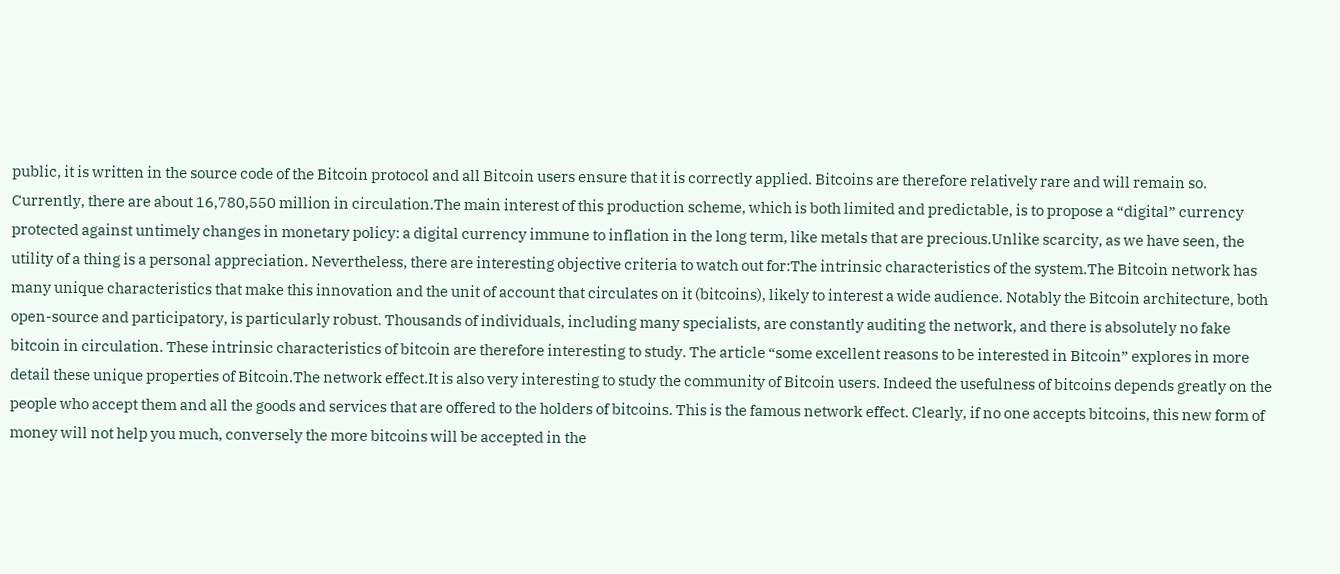public, it is written in the source code of the Bitcoin protocol and all Bitcoin users ensure that it is correctly applied. Bitcoins are therefore relatively rare and will remain so. Currently, there are about 16,780,550 million in circulation.The main interest of this production scheme, which is both limited and predictable, is to propose a “digital” currency protected against untimely changes in monetary policy: a digital currency immune to inflation in the long term, like metals that are precious.Unlike scarcity, as we have seen, the utility of a thing is a personal appreciation. Nevertheless, there are interesting objective criteria to watch out for:The intrinsic characteristics of the system.The Bitcoin network has many unique characteristics that make this innovation and the unit of account that circulates on it (bitcoins), likely to interest a wide audience. Notably the Bitcoin architecture, both open-source and participatory, is particularly robust. Thousands of individuals, including many specialists, are constantly auditing the network, and there is absolutely no fake bitcoin in circulation. These intrinsic characteristics of bitcoin are therefore interesting to study. The article “some excellent reasons to be interested in Bitcoin” explores in more detail these unique properties of Bitcoin.The network effect.It is also very interesting to study the community of Bitcoin users. Indeed the usefulness of bitcoins depends greatly on the people who accept them and all the goods and services that are offered to the holders of bitcoins. This is the famous network effect. Clearly, if no one accepts bitcoins, this new form of money will not help you much, conversely the more bitcoins will be accepted in the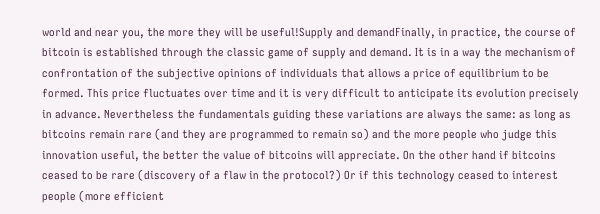world and near you, the more they will be useful!Supply and demandFinally, in practice, the course of bitcoin is established through the classic game of supply and demand. It is in a way the mechanism of confrontation of the subjective opinions of individuals that allows a price of equilibrium to be formed. This price fluctuates over time and it is very difficult to anticipate its evolution precisely in advance. Nevertheless the fundamentals guiding these variations are always the same: as long as bitcoins remain rare (and they are programmed to remain so) and the more people who judge this innovation useful, the better the value of bitcoins will appreciate. On the other hand if bitcoins ceased to be rare (discovery of a flaw in the protocol?) Or if this technology ceased to interest people (more efficient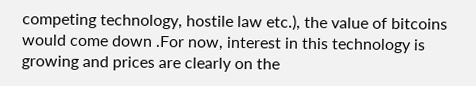competing technology, hostile law etc.), the value of bitcoins would come down .For now, interest in this technology is growing and prices are clearly on the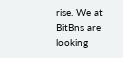rise. We at BitBns are looking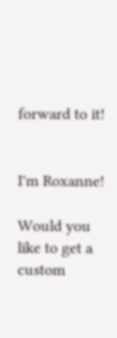forward to it!


I'm Roxanne!

Would you like to get a custom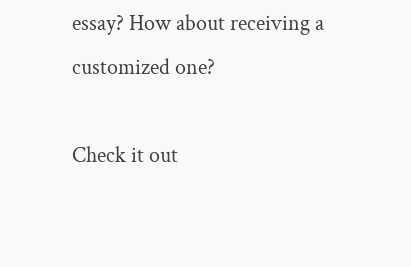essay? How about receiving a customized one?

Check it out